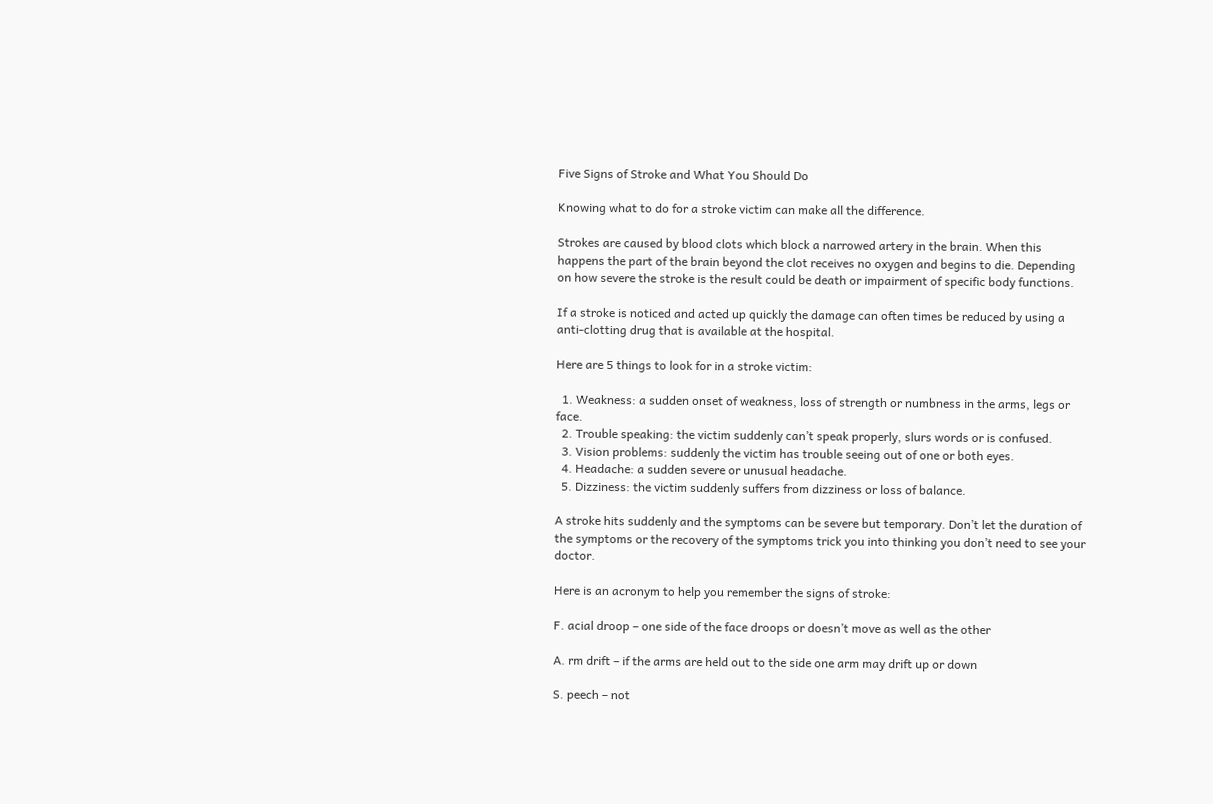Five Signs of Stroke and What You Should Do

Knowing what to do for a stroke victim can make all the difference.

Strokes are caused by blood clots which block a narrowed artery in the brain. When this happens the part of the brain beyond the clot receives no oxygen and begins to die. Depending on how severe the stroke is the result could be death or impairment of specific body functions.

If a stroke is noticed and acted up quickly the damage can often times be reduced by using a anti-clotting drug that is available at the hospital.

Here are 5 things to look for in a stroke victim:

  1. Weakness: a sudden onset of weakness, loss of strength or numbness in the arms, legs or face.
  2. Trouble speaking: the victim suddenly can’t speak properly, slurs words or is confused.
  3. Vision problems: suddenly the victim has trouble seeing out of one or both eyes.
  4. Headache: a sudden severe or unusual headache.
  5. Dizziness: the victim suddenly suffers from dizziness or loss of balance.

A stroke hits suddenly and the symptoms can be severe but temporary. Don’t let the duration of the symptoms or the recovery of the symptoms trick you into thinking you don’t need to see your doctor.

Here is an acronym to help you remember the signs of stroke:

F. acial droop – one side of the face droops or doesn’t move as well as the other

A. rm drift – if the arms are held out to the side one arm may drift up or down

S. peech – not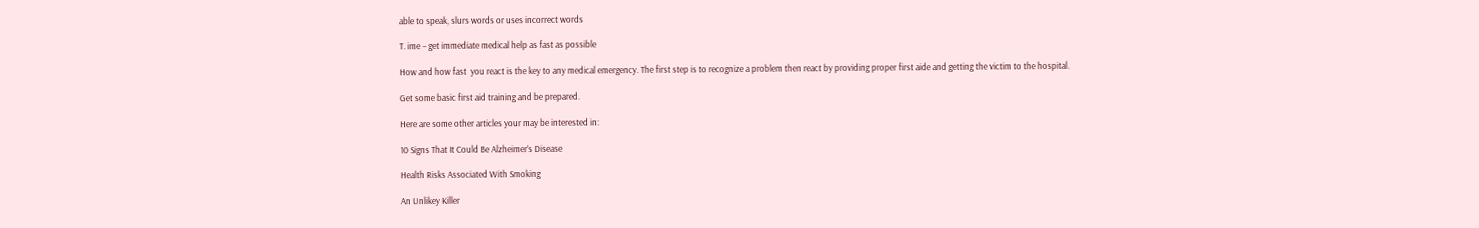able to speak, slurs words or uses incorrect words

T. ime – get immediate medical help as fast as possible

How and how fast  you react is the key to any medical emergency. The first step is to recognize a problem then react by providing proper first aide and getting the victim to the hospital.

Get some basic first aid training and be prepared.

Here are some other articles your may be interested in:

10 Signs That It Could Be Alzheimer’s Disease

Health Risks Associated With Smoking

An Unlikey Killer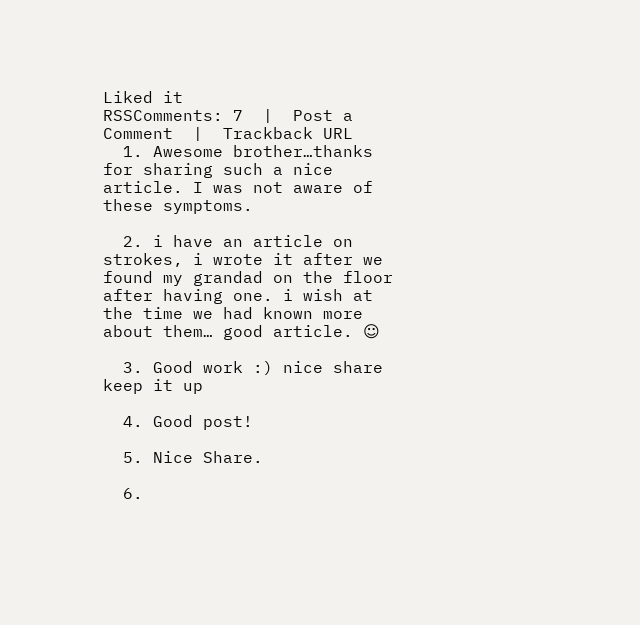Liked it
RSSComments: 7  |  Post a Comment  |  Trackback URL
  1. Awesome brother…thanks for sharing such a nice article. I was not aware of these symptoms.

  2. i have an article on strokes, i wrote it after we found my grandad on the floor after having one. i wish at the time we had known more about them… good article. ☺

  3. Good work :) nice share keep it up

  4. Good post!

  5. Nice Share.

  6.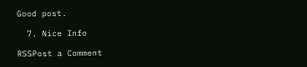Good post.

  7. Nice Info

RSSPost a Comment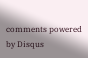comments powered by Disqus